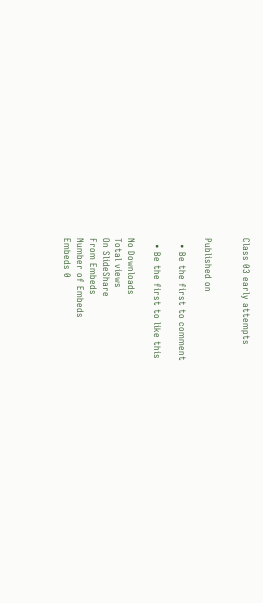Class 03 early attempts


Published on

  • Be the first to comment

  • Be the first to like this

No Downloads
Total views
On SlideShare
From Embeds
Number of Embeds
Embeds 0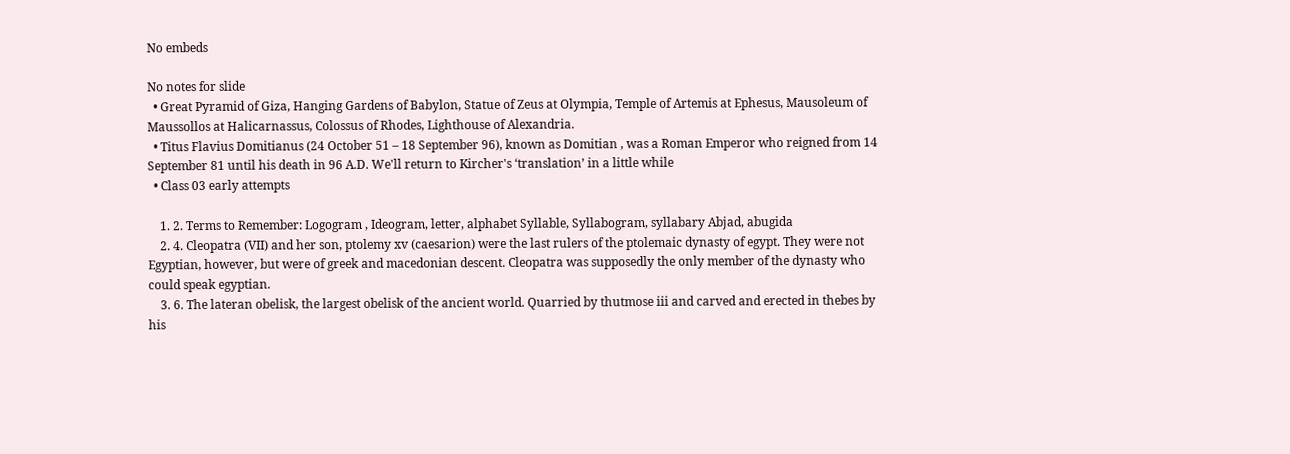No embeds

No notes for slide
  • Great Pyramid of Giza, Hanging Gardens of Babylon, Statue of Zeus at Olympia, Temple of Artemis at Ephesus, Mausoleum of Maussollos at Halicarnassus, Colossus of Rhodes, Lighthouse of Alexandria.
  • Titus Flavius Domitianus (24 October 51 – 18 September 96), known as Domitian , was a Roman Emperor who reigned from 14 September 81 until his death in 96 A.D. We'll return to Kircher's ‘translation’ in a little while
  • Class 03 early attempts

    1. 2. Terms to Remember: Logogram , Ideogram, letter, alphabet Syllable, Syllabogram, syllabary Abjad, abugida
    2. 4. Cleopatra (VII) and her son, ptolemy xv (caesarion) were the last rulers of the ptolemaic dynasty of egypt. They were not Egyptian, however, but were of greek and macedonian descent. Cleopatra was supposedly the only member of the dynasty who could speak egyptian.
    3. 6. The lateran obelisk, the largest obelisk of the ancient world. Quarried by thutmose iii and carved and erected in thebes by his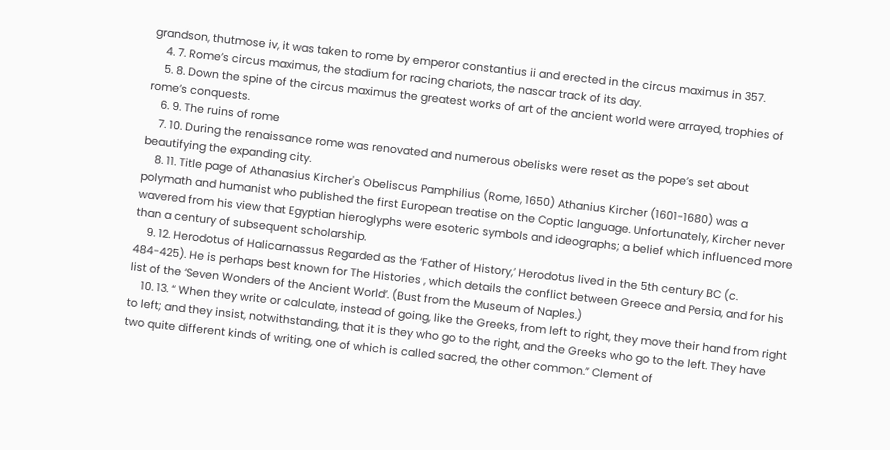grandson, thutmose iv, it was taken to rome by emperor constantius ii and erected in the circus maximus in 357.
    4. 7. Rome’s circus maximus, the stadium for racing chariots, the nascar track of its day.
    5. 8. Down the spine of the circus maximus the greatest works of art of the ancient world were arrayed, trophies of rome’s conquests.
    6. 9. The ruins of rome
    7. 10. During the renaissance rome was renovated and numerous obelisks were reset as the pope’s set about beautifying the expanding city.
    8. 11. Title page of Athanasius Kircher's Obeliscus Pamphilius (Rome, 1650) Athanius Kircher (1601-1680) was a polymath and humanist who published the first European treatise on the Coptic language. Unfortunately, Kircher never wavered from his view that Egyptian hieroglyphs were esoteric symbols and ideographs; a belief which influenced more than a century of subsequent scholarship.
    9. 12. Herodotus of Halicarnassus Regarded as the ‘Father of History,’ Herodotus lived in the 5th century BC (c. 484-425). He is perhaps best known for The Histories , which details the conflict between Greece and Persia, and for his list of the ‘Seven Wonders of the Ancient World’. (Bust from the Museum of Naples.)
    10. 13. “ When they write or calculate, instead of going, like the Greeks, from left to right, they move their hand from right to left; and they insist, notwithstanding, that it is they who go to the right, and the Greeks who go to the left. They have two quite different kinds of writing, one of which is called sacred, the other common.” Clement of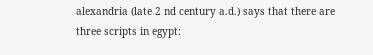alexandria (late 2 nd century a.d.) says that there are three scripts in egypt: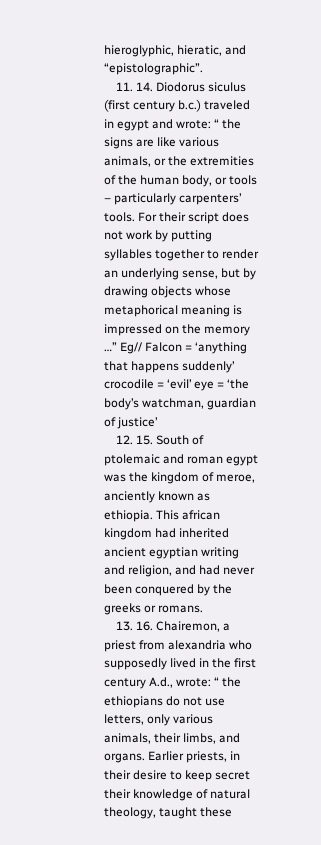hieroglyphic, hieratic, and “epistolographic”.
    11. 14. Diodorus siculus (first century b.c.) traveled in egypt and wrote: “ the signs are like various animals, or the extremities of the human body, or tools – particularly carpenters’ tools. For their script does not work by putting syllables together to render an underlying sense, but by drawing objects whose metaphorical meaning is impressed on the memory …” Eg// Falcon = ‘anything that happens suddenly’ crocodile = ‘evil’ eye = ‘the body’s watchman, guardian of justice’
    12. 15. South of ptolemaic and roman egypt was the kingdom of meroe, anciently known as ethiopia. This african kingdom had inherited ancient egyptian writing and religion, and had never been conquered by the greeks or romans.
    13. 16. Chairemon, a priest from alexandria who supposedly lived in the first century A.d., wrote: “ the ethiopians do not use letters, only various animals, their limbs, and organs. Earlier priests, in their desire to keep secret their knowledge of natural theology, taught these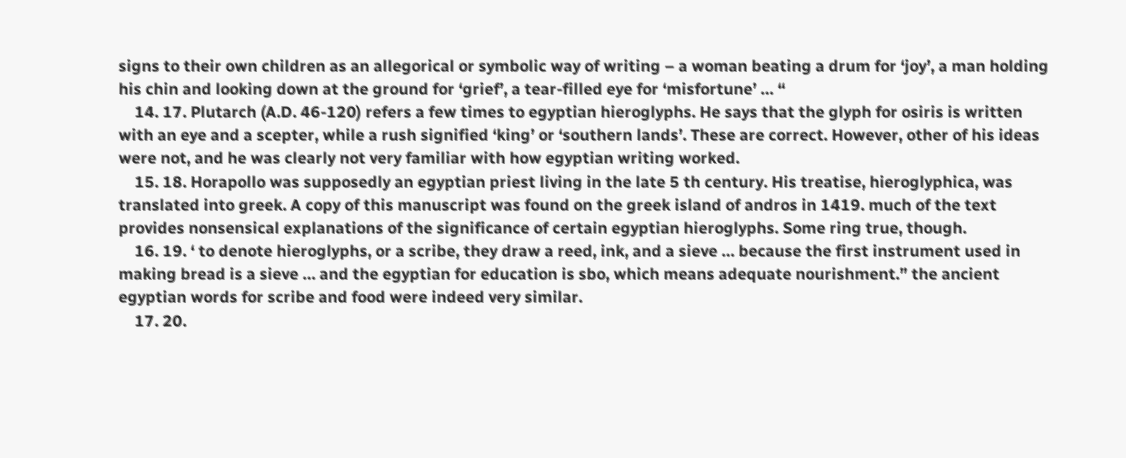signs to their own children as an allegorical or symbolic way of writing – a woman beating a drum for ‘joy’, a man holding his chin and looking down at the ground for ‘grief’, a tear-filled eye for ‘misfortune’ … “
    14. 17. Plutarch (A.D. 46-120) refers a few times to egyptian hieroglyphs. He says that the glyph for osiris is written with an eye and a scepter, while a rush signified ‘king’ or ‘southern lands’. These are correct. However, other of his ideas were not, and he was clearly not very familiar with how egyptian writing worked.
    15. 18. Horapollo was supposedly an egyptian priest living in the late 5 th century. His treatise, hieroglyphica, was translated into greek. A copy of this manuscript was found on the greek island of andros in 1419. much of the text provides nonsensical explanations of the significance of certain egyptian hieroglyphs. Some ring true, though.
    16. 19. ‘ to denote hieroglyphs, or a scribe, they draw a reed, ink, and a sieve … because the first instrument used in making bread is a sieve … and the egyptian for education is sbo, which means adequate nourishment.” the ancient egyptian words for scribe and food were indeed very similar.
    17. 20.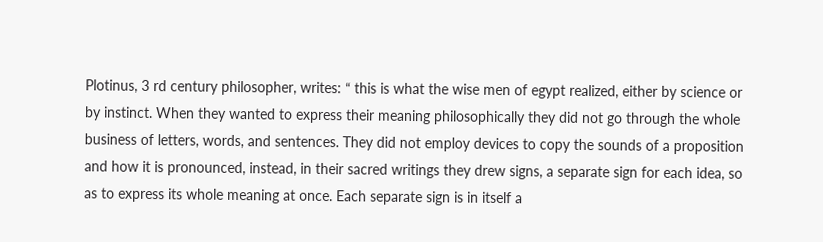Plotinus, 3 rd century philosopher, writes: “ this is what the wise men of egypt realized, either by science or by instinct. When they wanted to express their meaning philosophically they did not go through the whole business of letters, words, and sentences. They did not employ devices to copy the sounds of a proposition and how it is pronounced, instead, in their sacred writings they drew signs, a separate sign for each idea, so as to express its whole meaning at once. Each separate sign is in itself a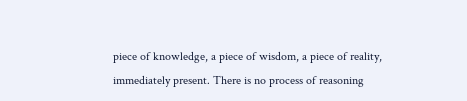piece of knowledge, a piece of wisdom, a piece of reality, immediately present. There is no process of reasoning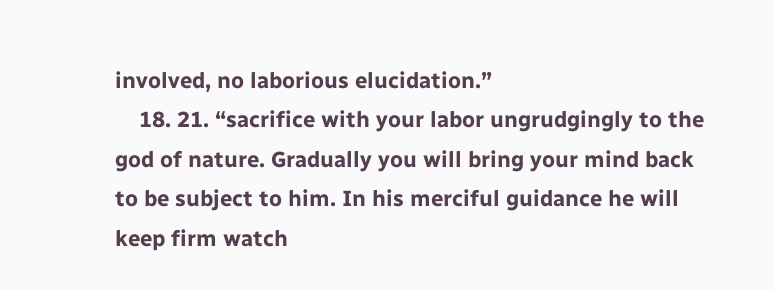involved, no laborious elucidation.”
    18. 21. “sacrifice with your labor ungrudgingly to the god of nature. Gradually you will bring your mind back to be subject to him. In his merciful guidance he will keep firm watch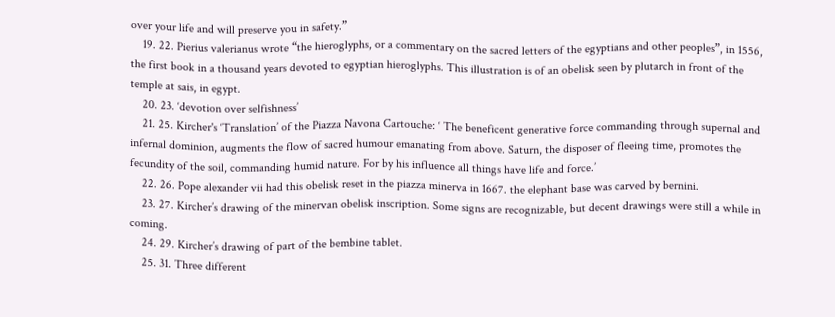over your life and will preserve you in safety.”
    19. 22. Pierius valerianus wrote “the hieroglyphs, or a commentary on the sacred letters of the egyptians and other peoples”, in 1556, the first book in a thousand years devoted to egyptian hieroglyphs. This illustration is of an obelisk seen by plutarch in front of the temple at sais, in egypt.
    20. 23. ‘devotion over selfishness’
    21. 25. Kircher's ‘Translation’ of the Piazza Navona Cartouche: ‘ The beneficent generative force commanding through supernal and infernal dominion, augments the flow of sacred humour emanating from above. Saturn, the disposer of fleeing time, promotes the fecundity of the soil, commanding humid nature. For by his influence all things have life and force.’
    22. 26. Pope alexander vii had this obelisk reset in the piazza minerva in 1667. the elephant base was carved by bernini.
    23. 27. Kircher’s drawing of the minervan obelisk inscription. Some signs are recognizable, but decent drawings were still a while in coming.
    24. 29. Kircher’s drawing of part of the bembine tablet.
    25. 31. Three different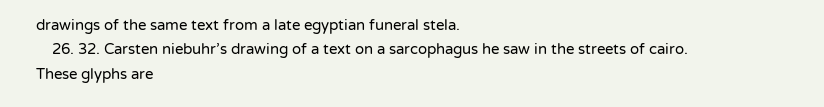drawings of the same text from a late egyptian funeral stela.
    26. 32. Carsten niebuhr’s drawing of a text on a sarcophagus he saw in the streets of cairo. These glyphs are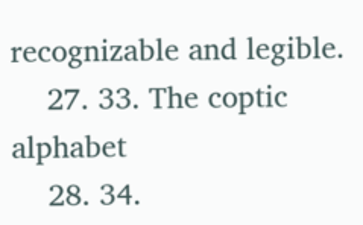recognizable and legible.
    27. 33. The coptic alphabet
    28. 34.